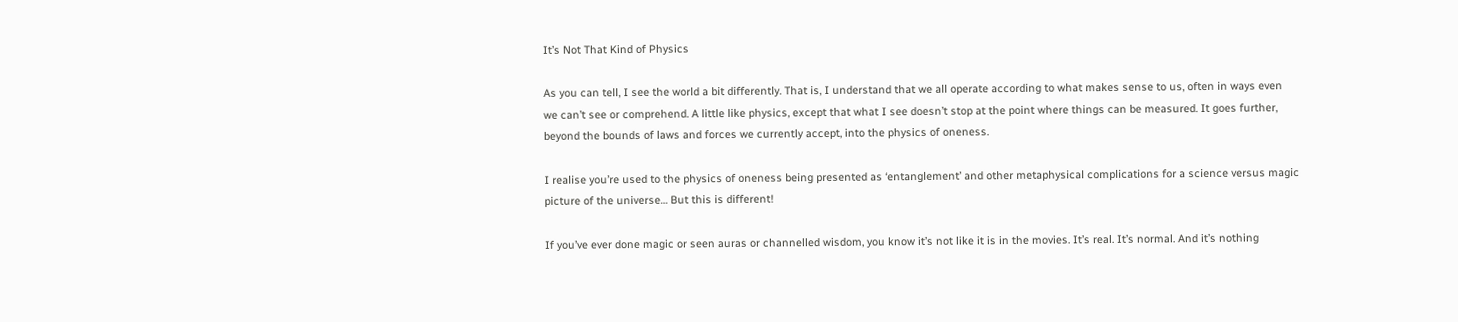It’s Not That Kind of Physics

As you can tell, I see the world a bit differently. That is, I understand that we all operate according to what makes sense to us, often in ways even we can’t see or comprehend. A little like physics, except that what I see doesn’t stop at the point where things can be measured. It goes further, beyond the bounds of laws and forces we currently accept, into the physics of oneness.

I realise you’re used to the physics of oneness being presented as ‘entanglement’ and other metaphysical complications for a science versus magic picture of the universe… But this is different!

If you’ve ever done magic or seen auras or channelled wisdom, you know it’s not like it is in the movies. It’s real. It’s normal. And it’s nothing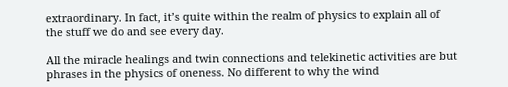extraordinary. In fact, it’s quite within the realm of physics to explain all of the stuff we do and see every day.

All the miracle healings and twin connections and telekinetic activities are but phrases in the physics of oneness. No different to why the wind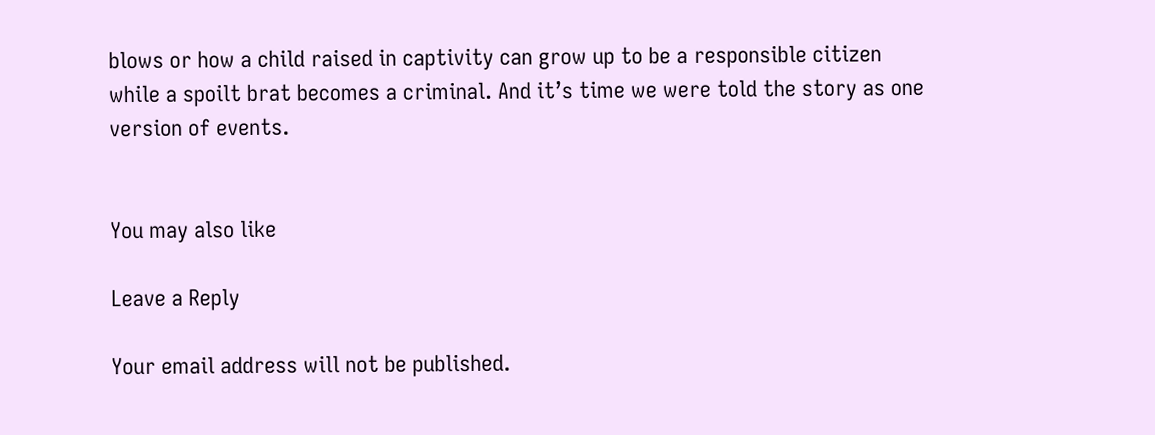blows or how a child raised in captivity can grow up to be a responsible citizen while a spoilt brat becomes a criminal. And it’s time we were told the story as one version of events.


You may also like

Leave a Reply

Your email address will not be published.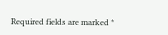Required fields are marked *